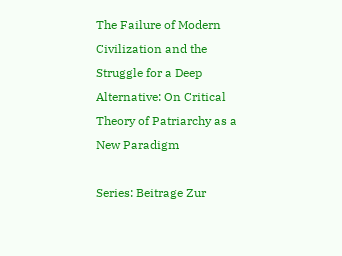The Failure of Modern Civilization and the Struggle for a Deep Alternative: On Critical Theory of Patriarchy as a New Paradigm

Series: Beitrage Zur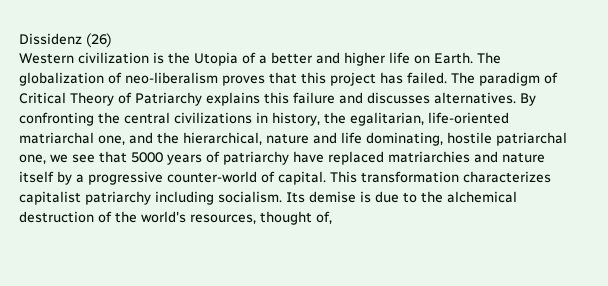Dissidenz (26)
Western civilization is the Utopia of a better and higher life on Earth. The globalization of neo-liberalism proves that this project has failed. The paradigm of Critical Theory of Patriarchy explains this failure and discusses alternatives. By confronting the central civilizations in history, the egalitarian, life-oriented matriarchal one, and the hierarchical, nature and life dominating, hostile patriarchal one, we see that 5000 years of patriarchy have replaced matriarchies and nature itself by a progressive counter-world of capital. This transformation characterizes capitalist patriarchy including socialism. Its demise is due to the alchemical destruction of the world's resources, thought of,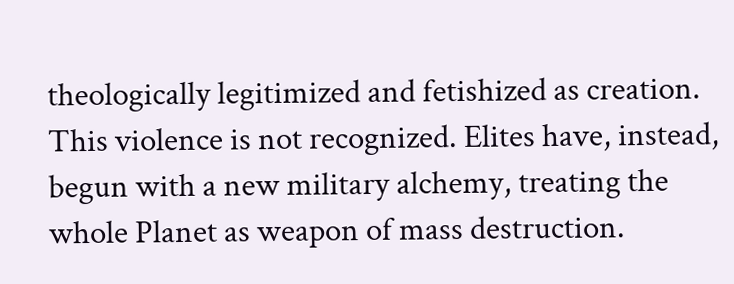theologically legitimized and fetishized as creation. This violence is not recognized. Elites have, instead, begun with a new military alchemy, treating the whole Planet as weapon of mass destruction.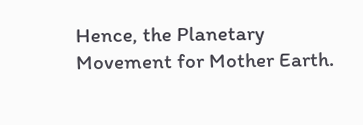Hence, the Planetary Movement for Mother Earth.